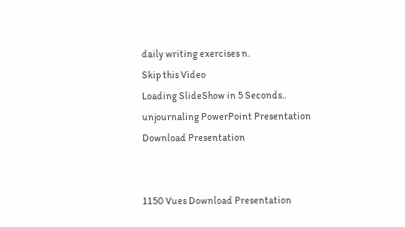daily writing exercises n.
Skip this Video
Loading SlideShow in 5 Seconds..
unjournaling PowerPoint Presentation
Download Presentation


1150 Vues Download Presentation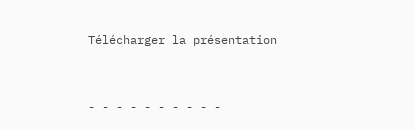Télécharger la présentation


- - - - - - - - - -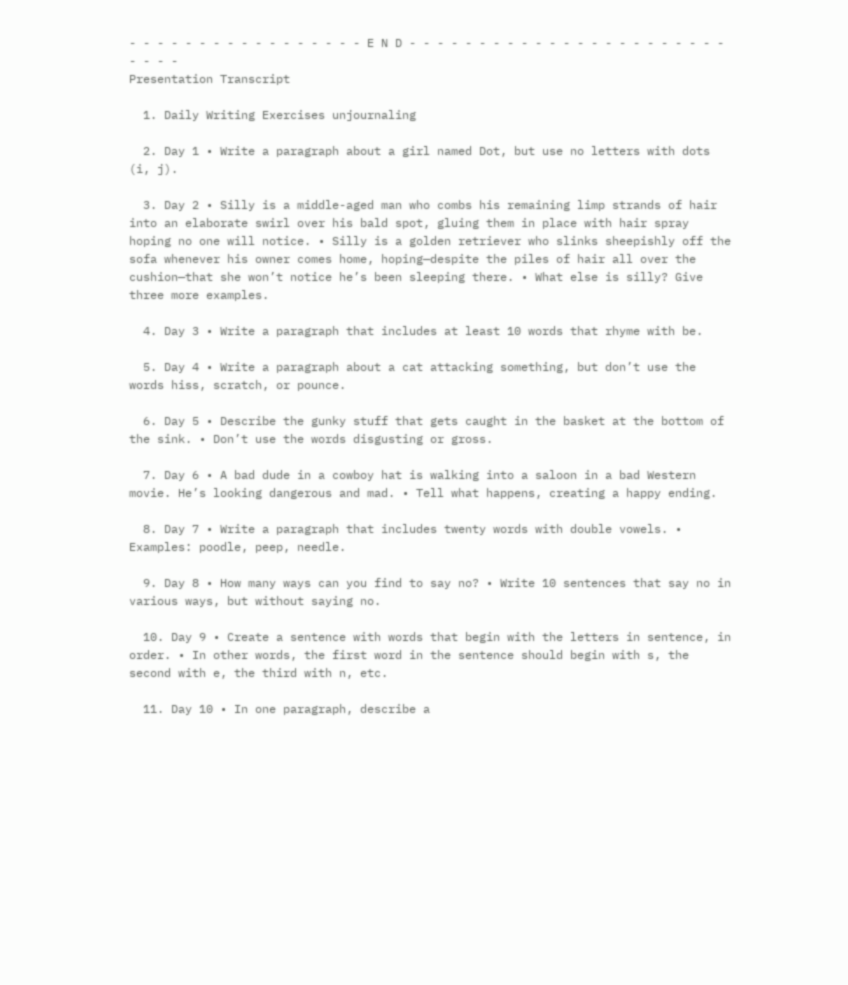- - - - - - - - - - - - - - - - - E N D - - - - - - - - - - - - - - - - - - - - - - - - - - -
Presentation Transcript

  1. Daily Writing Exercises unjournaling

  2. Day 1 • Write a paragraph about a girl named Dot, but use no letters with dots (i, j).

  3. Day 2 • Silly is a middle-aged man who combs his remaining limp strands of hair into an elaborate swirl over his bald spot, gluing them in place with hair spray hoping no one will notice. • Silly is a golden retriever who slinks sheepishly off the sofa whenever his owner comes home, hoping—despite the piles of hair all over the cushion—that she won’t notice he’s been sleeping there. • What else is silly? Give three more examples.

  4. Day 3 • Write a paragraph that includes at least 10 words that rhyme with be.

  5. Day 4 • Write a paragraph about a cat attacking something, but don’t use the words hiss, scratch, or pounce.

  6. Day 5 • Describe the gunky stuff that gets caught in the basket at the bottom of the sink. • Don’t use the words disgusting or gross.

  7. Day 6 • A bad dude in a cowboy hat is walking into a saloon in a bad Western movie. He’s looking dangerous and mad. • Tell what happens, creating a happy ending.

  8. Day 7 • Write a paragraph that includes twenty words with double vowels. • Examples: poodle, peep, needle.

  9. Day 8 • How many ways can you find to say no? • Write 10 sentences that say no in various ways, but without saying no.

  10. Day 9 • Create a sentence with words that begin with the letters in sentence, in order. • In other words, the first word in the sentence should begin with s, the second with e, the third with n, etc.

  11. Day 10 • In one paragraph, describe a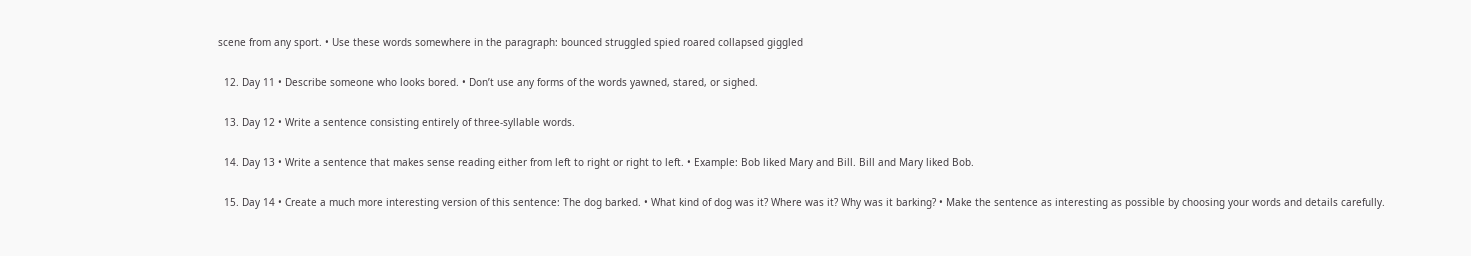scene from any sport. • Use these words somewhere in the paragraph: bounced struggled spied roared collapsed giggled

  12. Day 11 • Describe someone who looks bored. • Don’t use any forms of the words yawned, stared, or sighed.

  13. Day 12 • Write a sentence consisting entirely of three-syllable words.

  14. Day 13 • Write a sentence that makes sense reading either from left to right or right to left. • Example: Bob liked Mary and Bill. Bill and Mary liked Bob.

  15. Day 14 • Create a much more interesting version of this sentence: The dog barked. • What kind of dog was it? Where was it? Why was it barking? • Make the sentence as interesting as possible by choosing your words and details carefully.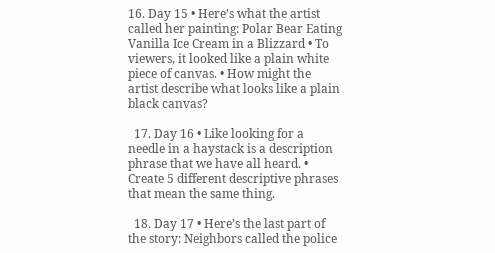16. Day 15 • Here’s what the artist called her painting: Polar Bear Eating Vanilla Ice Cream in a Blizzard • To viewers, it looked like a plain white piece of canvas. • How might the artist describe what looks like a plain black canvas?

  17. Day 16 • Like looking for a needle in a haystack is a description phrase that we have all heard. • Create 5 different descriptive phrases that mean the same thing.

  18. Day 17 • Here’s the last part of the story: Neighbors called the police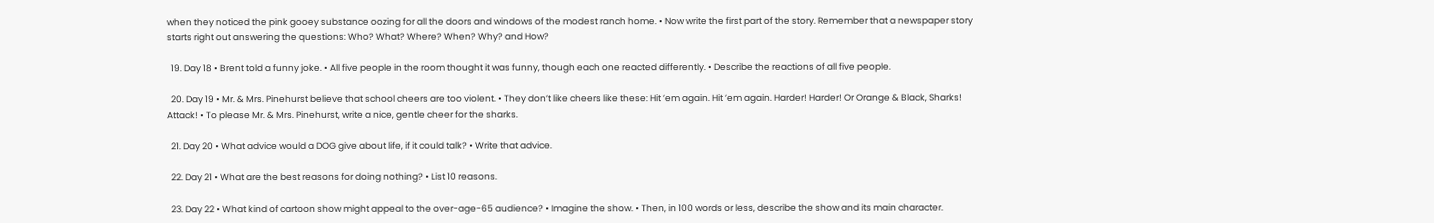when they noticed the pink gooey substance oozing for all the doors and windows of the modest ranch home. • Now write the first part of the story. Remember that a newspaper story starts right out answering the questions: Who? What? Where? When? Why? and How?

  19. Day 18 • Brent told a funny joke. • All five people in the room thought it was funny, though each one reacted differently. • Describe the reactions of all five people.

  20. Day 19 • Mr. & Mrs. Pinehurst believe that school cheers are too violent. • They don’t like cheers like these: Hit ’em again. Hit ’em again. Harder! Harder! Or Orange & Black, Sharks! Attack! • To please Mr. & Mrs. Pinehurst, write a nice, gentle cheer for the sharks.

  21. Day 20 • What advice would a DOG give about life, if it could talk? • Write that advice.

  22. Day 21 • What are the best reasons for doing nothing? • List 10 reasons.

  23. Day 22 • What kind of cartoon show might appeal to the over-age-65 audience? • Imagine the show. • Then, in 100 words or less, describe the show and its main character.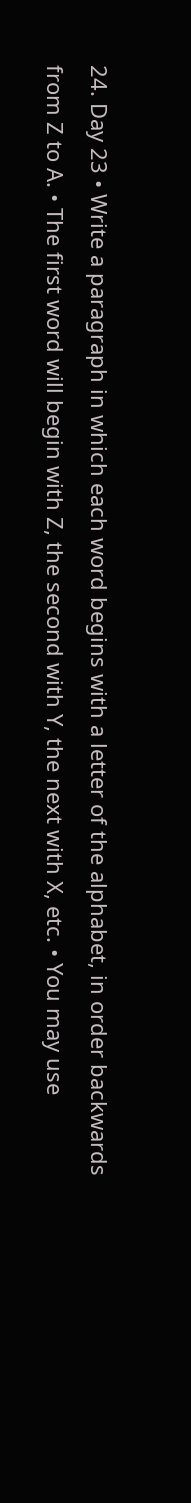24. Day 23 • Write a paragraph in which each word begins with a letter of the alphabet, in order backwards from Z to A. • The first word will begin with Z, the second with Y, the next with X, etc. • You may use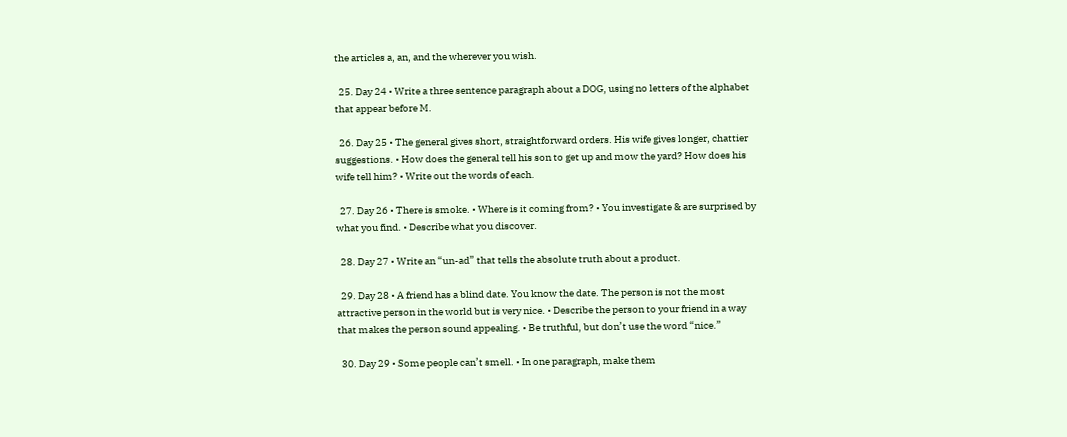the articles a, an, and the wherever you wish.

  25. Day 24 • Write a three sentence paragraph about a DOG, using no letters of the alphabet that appear before M.

  26. Day 25 • The general gives short, straightforward orders. His wife gives longer, chattier suggestions. • How does the general tell his son to get up and mow the yard? How does his wife tell him? • Write out the words of each.

  27. Day 26 • There is smoke. • Where is it coming from? • You investigate & are surprised by what you find. • Describe what you discover.

  28. Day 27 • Write an “un-ad” that tells the absolute truth about a product.

  29. Day 28 • A friend has a blind date. You know the date. The person is not the most attractive person in the world but is very nice. • Describe the person to your friend in a way that makes the person sound appealing. • Be truthful, but don’t use the word “nice.”

  30. Day 29 • Some people can’t smell. • In one paragraph, make them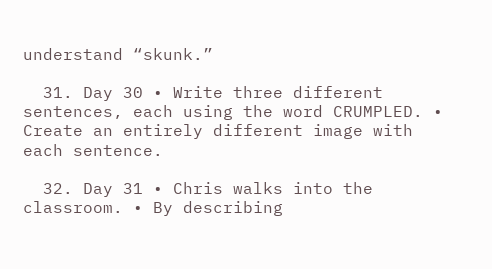understand “skunk.”

  31. Day 30 • Write three different sentences, each using the word CRUMPLED. • Create an entirely different image with each sentence.

  32. Day 31 • Chris walks into the classroom. • By describing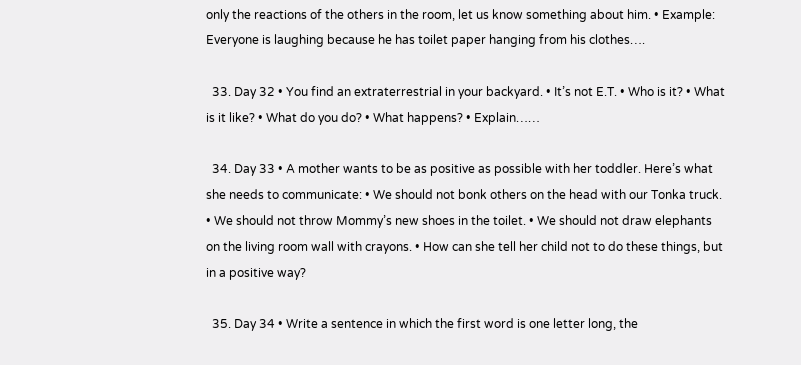only the reactions of the others in the room, let us know something about him. • Example: Everyone is laughing because he has toilet paper hanging from his clothes….

  33. Day 32 • You find an extraterrestrial in your backyard. • It’s not E.T. • Who is it? • What is it like? • What do you do? • What happens? • Explain……

  34. Day 33 • A mother wants to be as positive as possible with her toddler. Here’s what she needs to communicate: • We should not bonk others on the head with our Tonka truck. • We should not throw Mommy’s new shoes in the toilet. • We should not draw elephants on the living room wall with crayons. • How can she tell her child not to do these things, but in a positive way?

  35. Day 34 • Write a sentence in which the first word is one letter long, the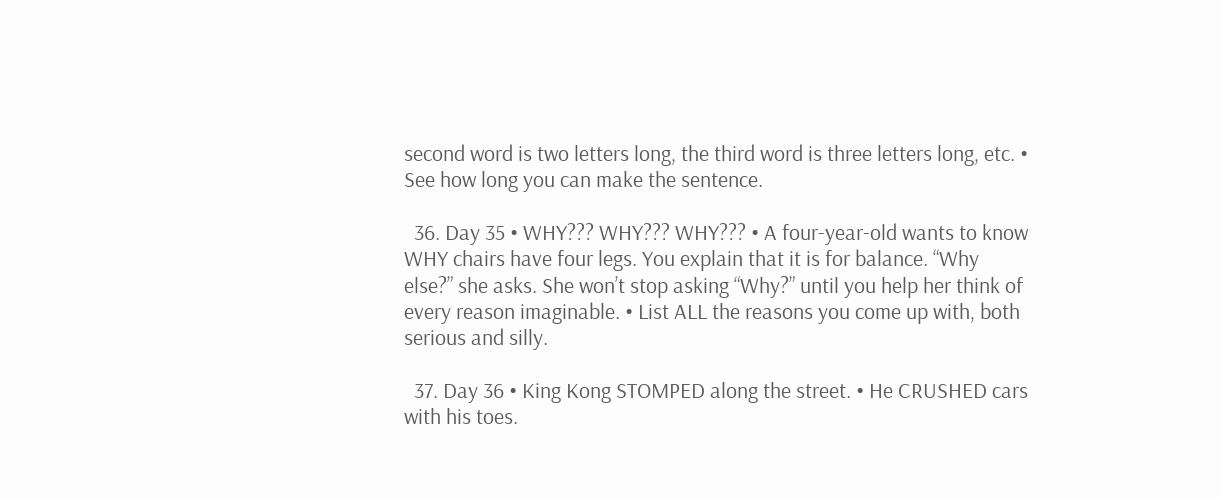second word is two letters long, the third word is three letters long, etc. • See how long you can make the sentence.

  36. Day 35 • WHY??? WHY??? WHY??? • A four-year-old wants to know WHY chairs have four legs. You explain that it is for balance. “Why else?” she asks. She won’t stop asking “Why?” until you help her think of every reason imaginable. • List ALL the reasons you come up with, both serious and silly.

  37. Day 36 • King Kong STOMPED along the street. • He CRUSHED cars with his toes.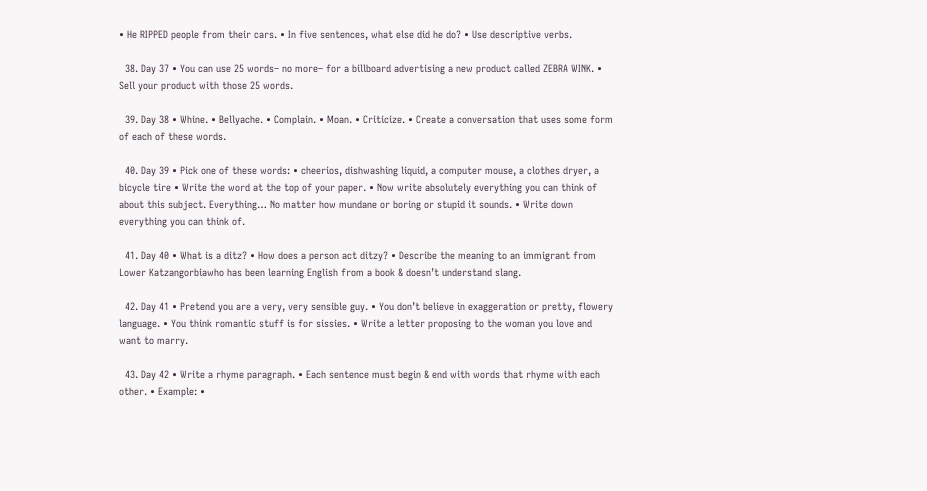• He RIPPED people from their cars. • In five sentences, what else did he do? • Use descriptive verbs.

  38. Day 37 • You can use 25 words– no more– for a billboard advertising a new product called ZEBRA WINK. • Sell your product with those 25 words.

  39. Day 38 • Whine. • Bellyache. • Complain. • Moan. • Criticize. • Create a conversation that uses some form of each of these words.

  40. Day 39 • Pick one of these words: • cheerios, dishwashing liquid, a computer mouse, a clothes dryer, a bicycle tire • Write the word at the top of your paper. • Now write absolutely everything you can think of about this subject. Everything… No matter how mundane or boring or stupid it sounds. • Write down everything you can think of.

  41. Day 40 • What is a ditz? • How does a person act ditzy? • Describe the meaning to an immigrant from Lower Katzangorbiawho has been learning English from a book & doesn’t understand slang.

  42. Day 41 • Pretend you are a very, very sensible guy. • You don’t believe in exaggeration or pretty, flowery language. • You think romantic stuff is for sissies. • Write a letter proposing to the woman you love and want to marry.

  43. Day 42 • Write a rhyme paragraph. • Each sentence must begin & end with words that rhyme with each other. • Example: •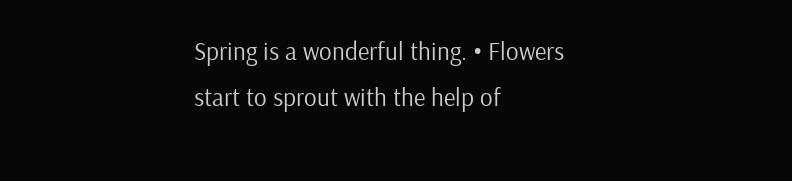Spring is a wonderful thing. • Flowers start to sprout with the help of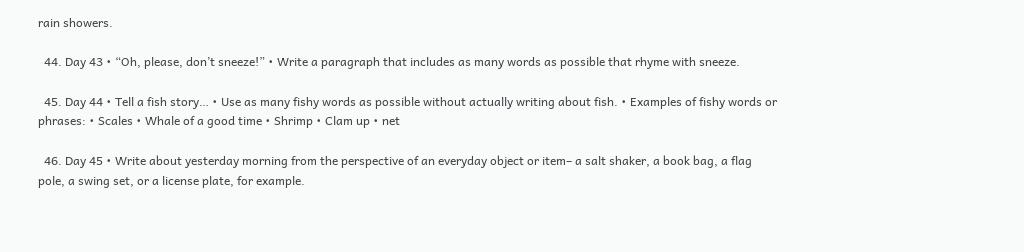rain showers.

  44. Day 43 • “Oh, please, don’t sneeze!” • Write a paragraph that includes as many words as possible that rhyme with sneeze.

  45. Day 44 • Tell a fish story… • Use as many fishy words as possible without actually writing about fish. • Examples of fishy words or phrases: • Scales • Whale of a good time • Shrimp • Clam up • net

  46. Day 45 • Write about yesterday morning from the perspective of an everyday object or item– a salt shaker, a book bag, a flag pole, a swing set, or a license plate, for example.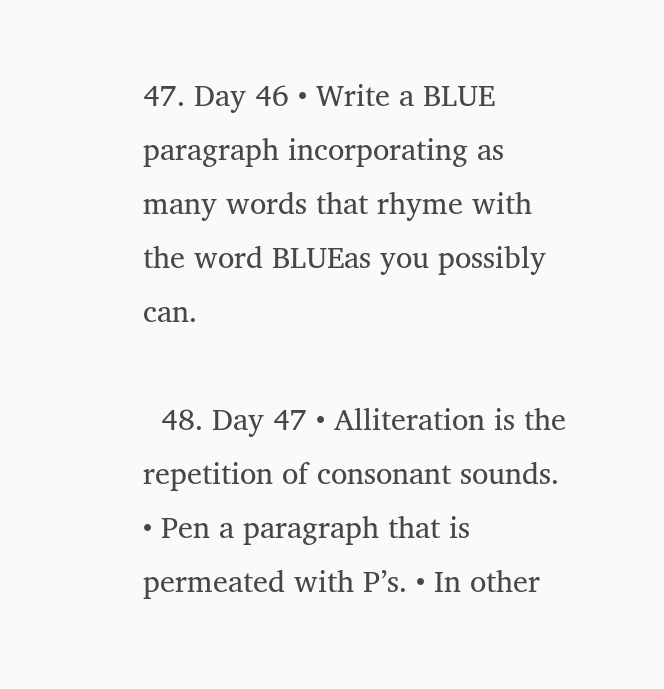47. Day 46 • Write a BLUE paragraph incorporating as many words that rhyme with the word BLUEas you possibly can.

  48. Day 47 • Alliteration is the repetition of consonant sounds. • Pen a paragraph that is permeated with P’s. • In other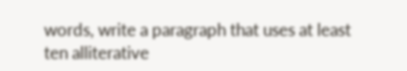words, write a paragraph that uses at least ten alliterative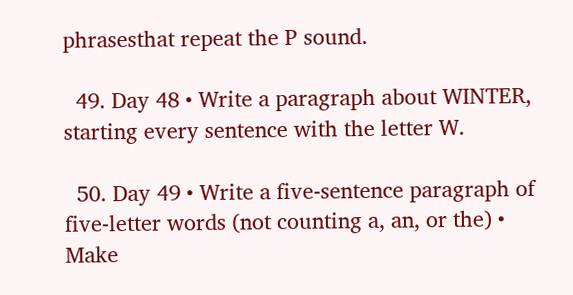phrasesthat repeat the P sound.

  49. Day 48 • Write a paragraph about WINTER, starting every sentence with the letter W.

  50. Day 49 • Write a five-sentence paragraph of five-letter words (not counting a, an, or the) • Make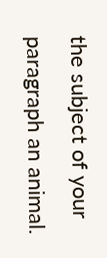the subject of your paragraph an animal.